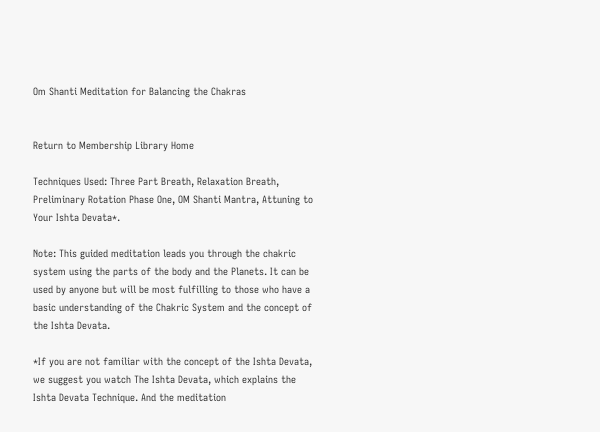Om Shanti Meditation for Balancing the Chakras


Return to Membership Library Home

Techniques Used: Three Part Breath, Relaxation Breath, Preliminary Rotation Phase One, OM Shanti Mantra, Attuning to Your Ishta Devata*.

Note: This guided meditation leads you through the chakric system using the parts of the body and the Planets. It can be used by anyone but will be most fulfilling to those who have a basic understanding of the Chakric System and the concept of the Ishta Devata.

*If you are not familiar with the concept of the Ishta Devata, we suggest you watch The Ishta Devata, which explains the Ishta Devata Technique. And the meditation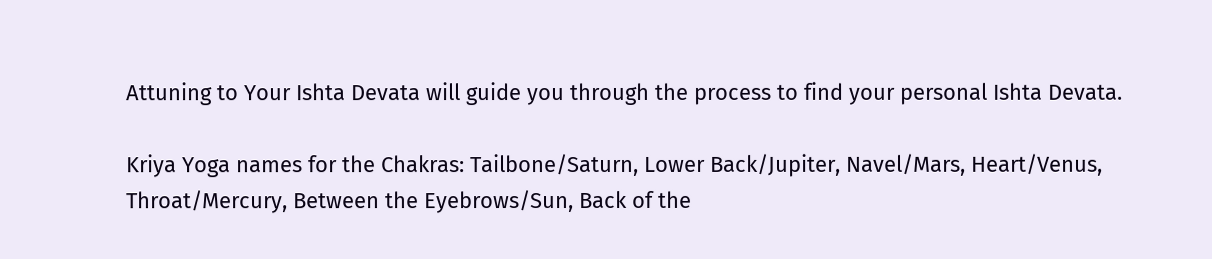Attuning to Your Ishta Devata will guide you through the process to find your personal Ishta Devata.

Kriya Yoga names for the Chakras: Tailbone/Saturn, Lower Back/Jupiter, Navel/Mars, Heart/Venus, Throat/Mercury, Between the Eyebrows/Sun, Back of the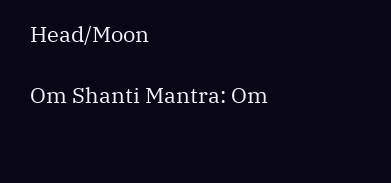Head/Moon

Om Shanti Mantra: Om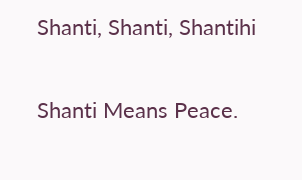Shanti, Shanti, Shantihi

Shanti Means Peace.